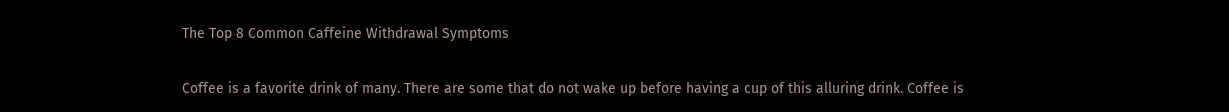The Top 8 Common Caffeine Withdrawal Symptoms

Coffee is a favorite drink of many. There are some that do not wake up before having a cup of this alluring drink. Coffee is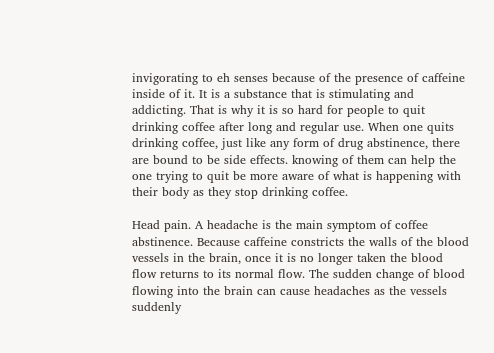invigorating to eh senses because of the presence of caffeine inside of it. It is a substance that is stimulating and addicting. That is why it is so hard for people to quit drinking coffee after long and regular use. When one quits drinking coffee, just like any form of drug abstinence, there are bound to be side effects. knowing of them can help the one trying to quit be more aware of what is happening with their body as they stop drinking coffee.

Head pain. A headache is the main symptom of coffee abstinence. Because caffeine constricts the walls of the blood vessels in the brain, once it is no longer taken the blood flow returns to its normal flow. The sudden change of blood flowing into the brain can cause headaches as the vessels suddenly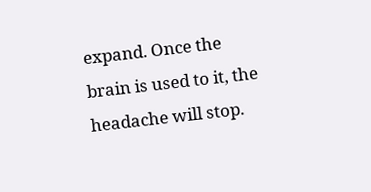expand. Once the brain is used to it, the headache will stop.